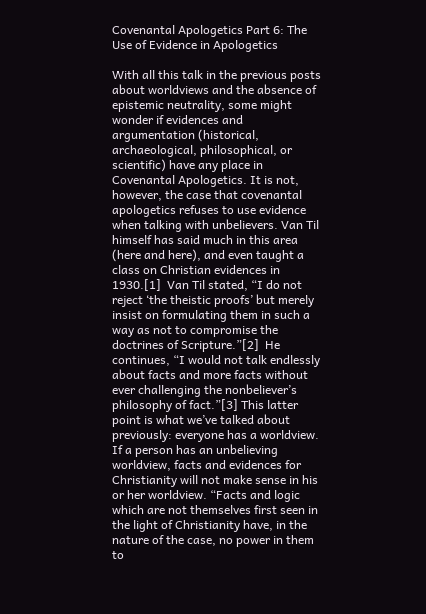Covenantal Apologetics Part 6: The Use of Evidence in Apologetics

With all this talk in the previous posts about worldviews and the absence of epistemic neutrality, some might wonder if evidences and argumentation (historical, archaeological, philosophical, or scientific) have any place in Covenantal Apologetics. It is not, however, the case that covenantal apologetics refuses to use evidence when talking with unbelievers. Van Til himself has said much in this area (here and here), and even taught a class on Christian evidences in 1930.[1]  Van Til stated, “I do not reject ‘the theistic proofs’ but merely insist on formulating them in such a way as not to compromise the doctrines of Scripture.”[2]  He continues, “I would not talk endlessly about facts and more facts without ever challenging the nonbeliever’s philosophy of fact.”[3] This latter point is what we’ve talked about previously: everyone has a worldview. If a person has an unbelieving worldview, facts and evidences for Christianity will not make sense in his or her worldview. “Facts and logic which are not themselves first seen in the light of Christianity have, in the nature of the case, no power in them to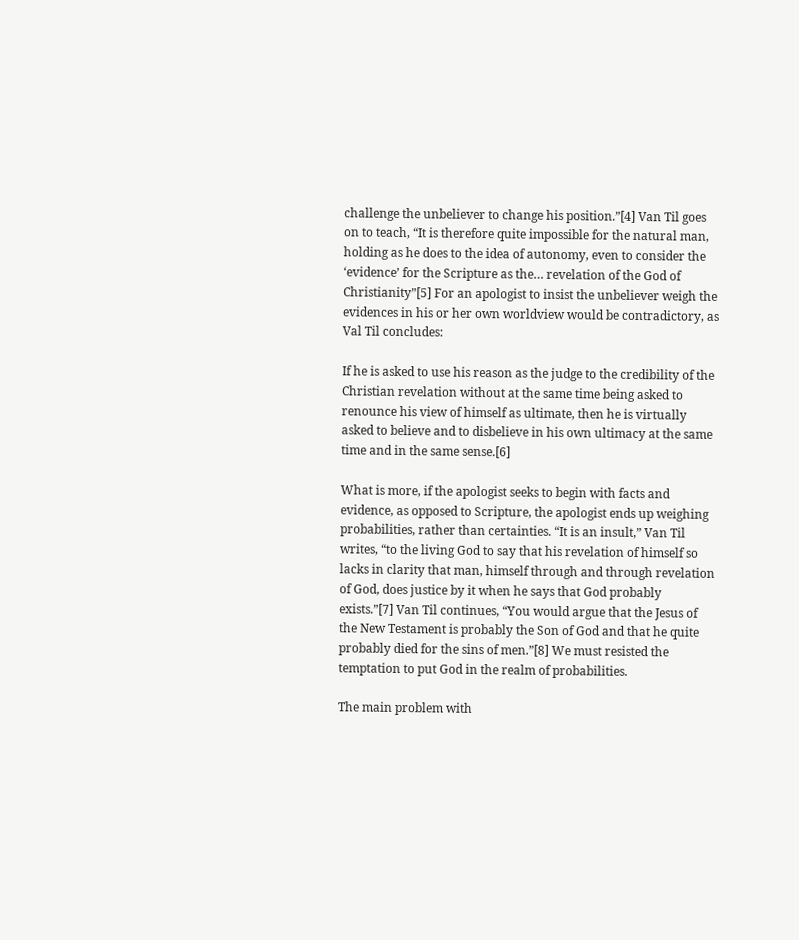challenge the unbeliever to change his position.”[4] Van Til goes on to teach, “It is therefore quite impossible for the natural man, holding as he does to the idea of autonomy, even to consider the ‘evidence’ for the Scripture as the… revelation of the God of Christianity”[5] For an apologist to insist the unbeliever weigh the evidences in his or her own worldview would be contradictory, as Val Til concludes:

If he is asked to use his reason as the judge to the credibility of the Christian revelation without at the same time being asked to renounce his view of himself as ultimate, then he is virtually asked to believe and to disbelieve in his own ultimacy at the same time and in the same sense.[6]

What is more, if the apologist seeks to begin with facts and evidence, as opposed to Scripture, the apologist ends up weighing probabilities, rather than certainties. “It is an insult,” Van Til writes, “to the living God to say that his revelation of himself so lacks in clarity that man, himself through and through revelation of God, does justice by it when he says that God probably exists.”[7] Van Til continues, “You would argue that the Jesus of the New Testament is probably the Son of God and that he quite probably died for the sins of men.”[8] We must resisted the temptation to put God in the realm of probabilities.

The main problem with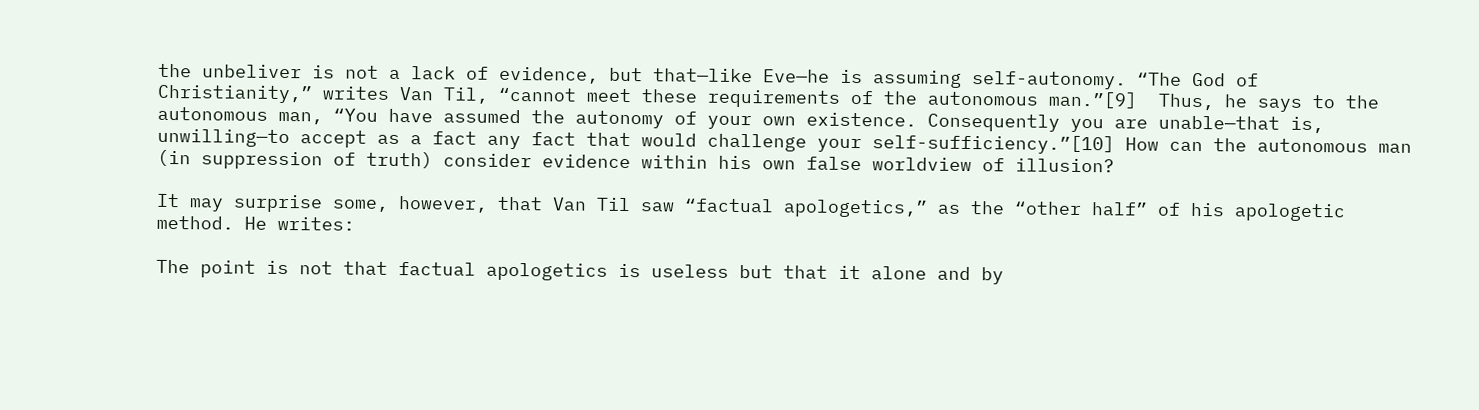the unbeliver is not a lack of evidence, but that—like Eve—he is assuming self-autonomy. “The God of Christianity,” writes Van Til, “cannot meet these requirements of the autonomous man.”[9]  Thus, he says to the autonomous man, “You have assumed the autonomy of your own existence. Consequently you are unable—that is, unwilling—to accept as a fact any fact that would challenge your self-sufficiency.”[10] How can the autonomous man (in suppression of truth) consider evidence within his own false worldview of illusion?

It may surprise some, however, that Van Til saw “factual apologetics,” as the “other half” of his apologetic method. He writes:

The point is not that factual apologetics is useless but that it alone and by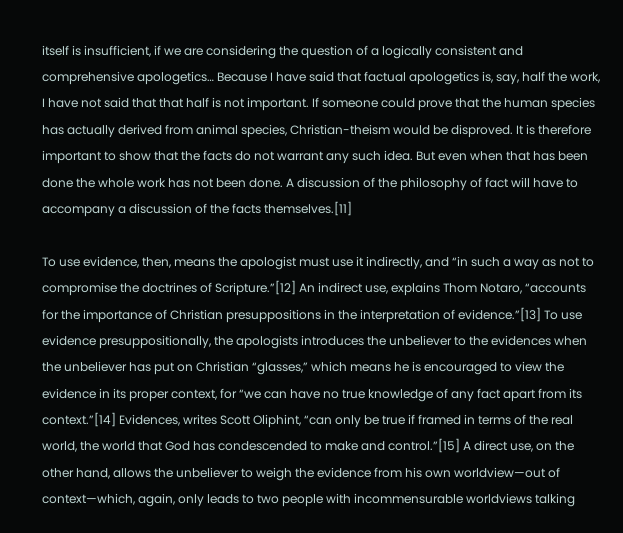itself is insufficient, if we are considering the question of a logically consistent and comprehensive apologetics… Because I have said that factual apologetics is, say, half the work, I have not said that that half is not important. If someone could prove that the human species has actually derived from animal species, Christian-theism would be disproved. It is therefore important to show that the facts do not warrant any such idea. But even when that has been done the whole work has not been done. A discussion of the philosophy of fact will have to accompany a discussion of the facts themselves.[11]

To use evidence, then, means the apologist must use it indirectly, and “in such a way as not to compromise the doctrines of Scripture.”[12] An indirect use, explains Thom Notaro, “accounts for the importance of Christian presuppositions in the interpretation of evidence.”[13] To use evidence presuppositionally, the apologists introduces the unbeliever to the evidences when the unbeliever has put on Christian “glasses,” which means he is encouraged to view the evidence in its proper context, for “we can have no true knowledge of any fact apart from its context.”[14] Evidences, writes Scott Oliphint, “can only be true if framed in terms of the real world, the world that God has condescended to make and control.”[15] A direct use, on the other hand, allows the unbeliever to weigh the evidence from his own worldview—out of context—which, again, only leads to two people with incommensurable worldviews talking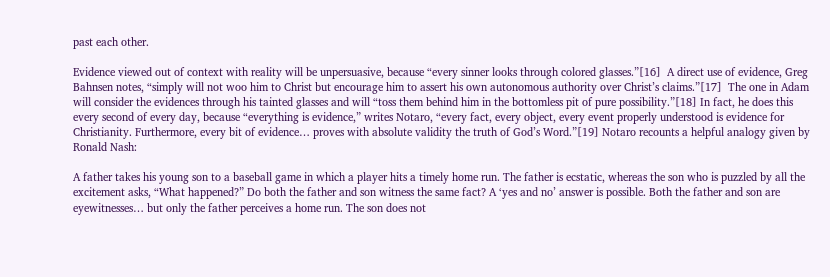past each other.

Evidence viewed out of context with reality will be unpersuasive, because “every sinner looks through colored glasses.”[16]  A direct use of evidence, Greg Bahnsen notes, “simply will not woo him to Christ but encourage him to assert his own autonomous authority over Christ’s claims.”[17]  The one in Adam will consider the evidences through his tainted glasses and will “toss them behind him in the bottomless pit of pure possibility.”[18] In fact, he does this every second of every day, because “everything is evidence,” writes Notaro, “every fact, every object, every event properly understood is evidence for Christianity. Furthermore, every bit of evidence… proves with absolute validity the truth of God’s Word.”[19] Notaro recounts a helpful analogy given by Ronald Nash:

A father takes his young son to a baseball game in which a player hits a timely home run. The father is ecstatic, whereas the son who is puzzled by all the excitement asks, “What happened?” Do both the father and son witness the same fact? A ‘yes and no’ answer is possible. Both the father and son are eyewitnesses… but only the father perceives a home run. The son does not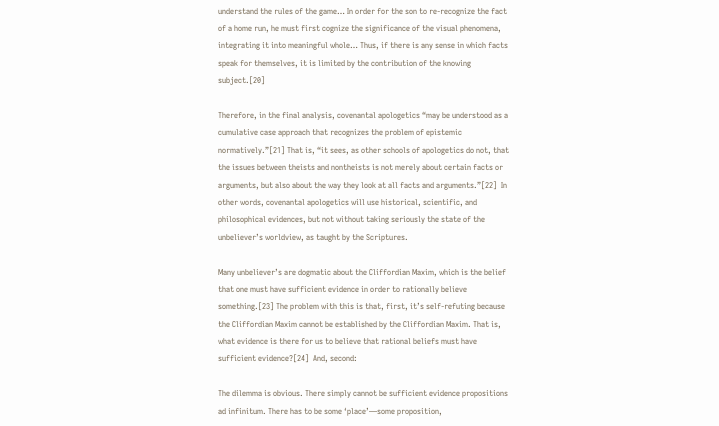understand the rules of the game… In order for the son to re-recognize the fact of a home run, he must first cognize the significance of the visual phenomena, integrating it into meaningful whole… Thus, if there is any sense in which facts speak for themselves, it is limited by the contribution of the knowing subject.[20]

Therefore, in the final analysis, covenantal apologetics “may be understood as a cumulative case approach that recognizes the problem of epistemic normatively.”[21] That is, “it sees, as other schools of apologetics do not, that the issues between theists and nontheists is not merely about certain facts or arguments, but also about the way they look at all facts and arguments.”[22]  In other words, covenantal apologetics will use historical, scientific, and philosophical evidences, but not without taking seriously the state of the unbeliever’s worldview, as taught by the Scriptures.

Many unbeliever’s are dogmatic about the Cliffordian Maxim, which is the belief that one must have sufficient evidence in order to rationally believe something.[23] The problem with this is that, first, it’s self-refuting because the Cliffordian Maxim cannot be established by the Cliffordian Maxim. That is, what evidence is there for us to believe that rational beliefs must have sufficient evidence?[24]  And, second:

The dilemma is obvious. There simply cannot be sufficient evidence propositions ad infinitum. There has to be some ‘place’—some proposition,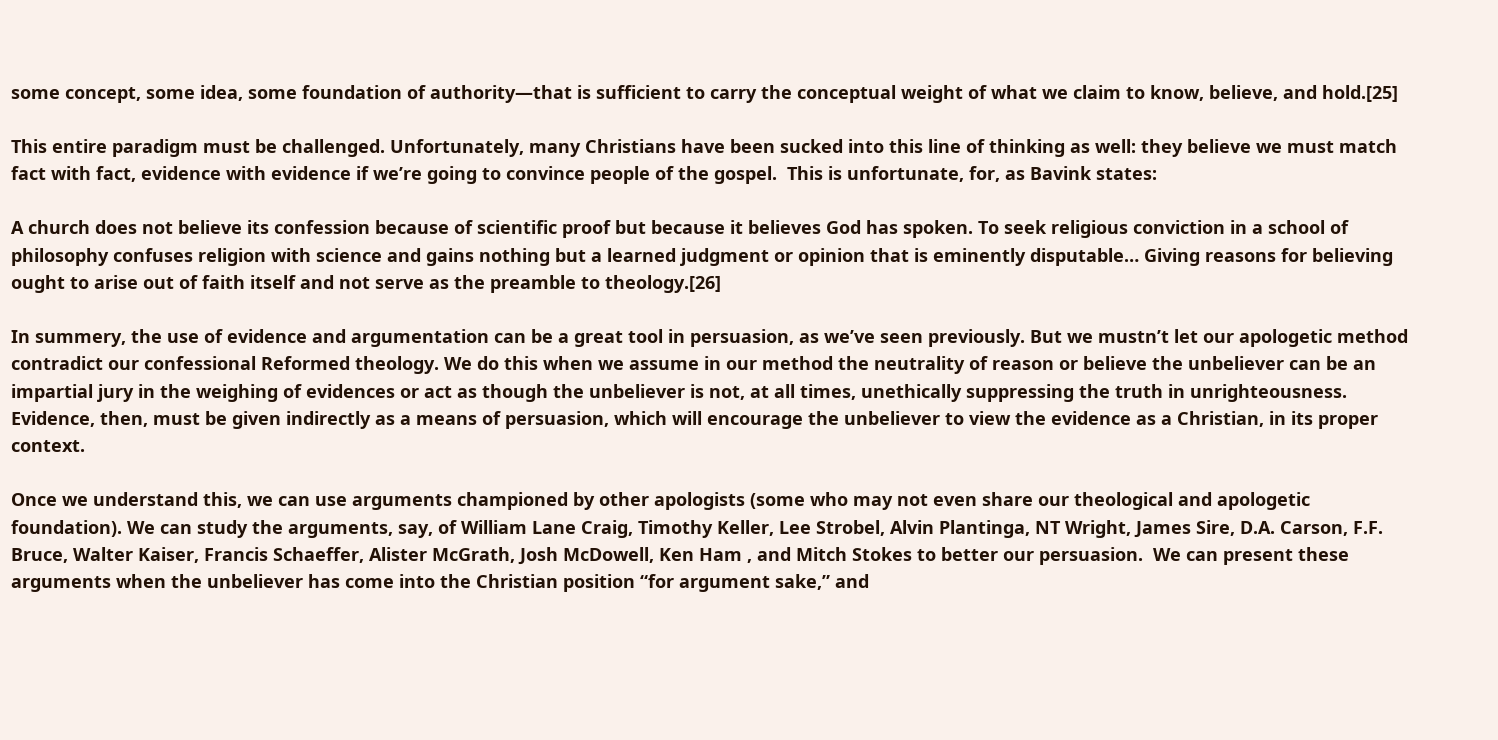some concept, some idea, some foundation of authority—that is sufficient to carry the conceptual weight of what we claim to know, believe, and hold.[25]

This entire paradigm must be challenged. Unfortunately, many Christians have been sucked into this line of thinking as well: they believe we must match fact with fact, evidence with evidence if we’re going to convince people of the gospel.  This is unfortunate, for, as Bavink states:

A church does not believe its confession because of scientific proof but because it believes God has spoken. To seek religious conviction in a school of philosophy confuses religion with science and gains nothing but a learned judgment or opinion that is eminently disputable… Giving reasons for believing ought to arise out of faith itself and not serve as the preamble to theology.[26]

In summery, the use of evidence and argumentation can be a great tool in persuasion, as we’ve seen previously. But we mustn’t let our apologetic method contradict our confessional Reformed theology. We do this when we assume in our method the neutrality of reason or believe the unbeliever can be an impartial jury in the weighing of evidences or act as though the unbeliever is not, at all times, unethically suppressing the truth in unrighteousness. Evidence, then, must be given indirectly as a means of persuasion, which will encourage the unbeliever to view the evidence as a Christian, in its proper context.

Once we understand this, we can use arguments championed by other apologists (some who may not even share our theological and apologetic foundation). We can study the arguments, say, of William Lane Craig, Timothy Keller, Lee Strobel, Alvin Plantinga, NT Wright, James Sire, D.A. Carson, F.F. Bruce, Walter Kaiser, Francis Schaeffer, Alister McGrath, Josh McDowell, Ken Ham , and Mitch Stokes to better our persuasion.  We can present these arguments when the unbeliever has come into the Christian position “for argument sake,” and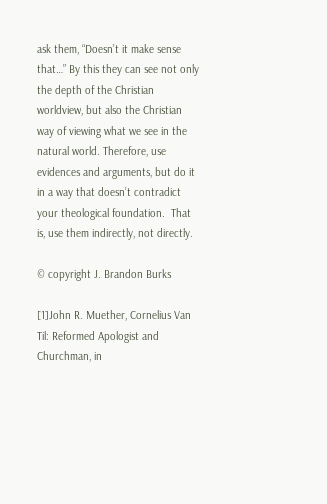ask them, “Doesn’t it make sense that…” By this they can see not only the depth of the Christian worldview, but also the Christian way of viewing what we see in the natural world. Therefore, use evidences and arguments, but do it in a way that doesn’t contradict your theological foundation.  That is, use them indirectly, not directly.

© copyright J. Brandon Burks

[1]John R. Muether, Cornelius Van Til: Reformed Apologist and Churchman, in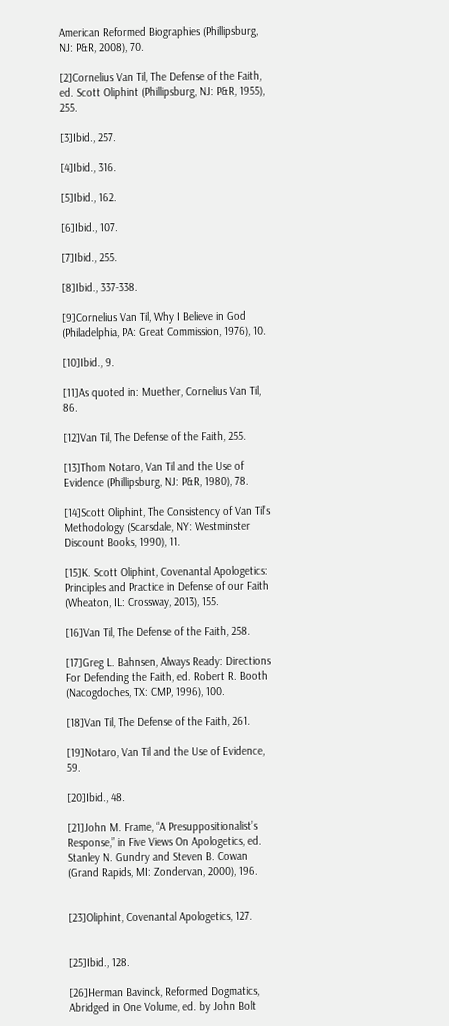American Reformed Biographies (Phillipsburg, NJ: P&R, 2008), 70.

[2]Cornelius Van Til, The Defense of the Faith, ed. Scott Oliphint (Phillipsburg, NJ: P&R, 1955), 255.

[3]Ibid., 257.

[4]Ibid., 316.

[5]Ibid., 162.

[6]Ibid., 107.

[7]Ibid., 255.

[8]Ibid., 337-338.

[9]Cornelius Van Til, Why I Believe in God (Philadelphia, PA: Great Commission, 1976), 10.

[10]Ibid., 9.

[11]As quoted in: Muether, Cornelius Van Til, 86.

[12]Van Til, The Defense of the Faith, 255.

[13]Thom Notaro, Van Til and the Use of Evidence (Phillipsburg, NJ: P&R, 1980), 78.

[14]Scott Oliphint, The Consistency of Van Til’s Methodology (Scarsdale, NY: Westminster Discount Books, 1990), 11.

[15]K. Scott Oliphint, Covenantal Apologetics: Principles and Practice in Defense of our Faith (Wheaton, IL: Crossway, 2013), 155.

[16]Van Til, The Defense of the Faith, 258.

[17]Greg L. Bahnsen, Always Ready: Directions For Defending the Faith, ed. Robert R. Booth (Nacogdoches, TX: CMP, 1996), 100.

[18]Van Til, The Defense of the Faith, 261.

[19]Notaro, Van Til and the Use of Evidence, 59.

[20]Ibid., 48.

[21]John M. Frame, “A Presuppositionalist’s Response,” in Five Views On Apologetics, ed. Stanley N. Gundry and Steven B. Cowan (Grand Rapids, MI: Zondervan, 2000), 196.


[23]Oliphint, Covenantal Apologetics, 127.


[25]Ibid., 128.

[26]Herman Bavinck, Reformed Dogmatics, Abridged in One Volume, ed. by John Bolt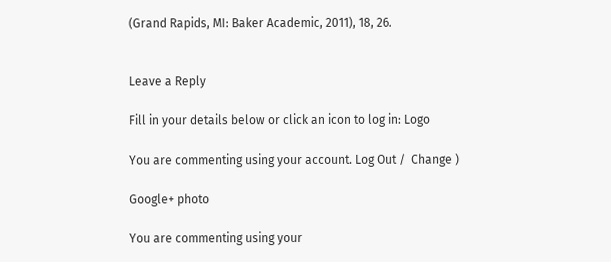(Grand Rapids, MI: Baker Academic, 2011), 18, 26.


Leave a Reply

Fill in your details below or click an icon to log in: Logo

You are commenting using your account. Log Out /  Change )

Google+ photo

You are commenting using your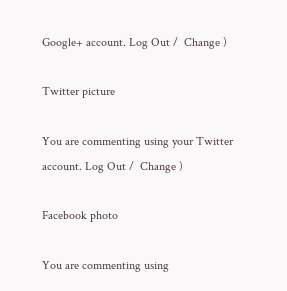Google+ account. Log Out /  Change )

Twitter picture

You are commenting using your Twitter account. Log Out /  Change )

Facebook photo

You are commenting using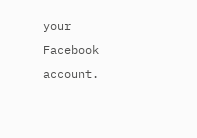your Facebook account.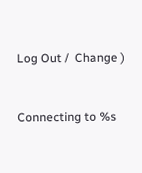Log Out /  Change )


Connecting to %s